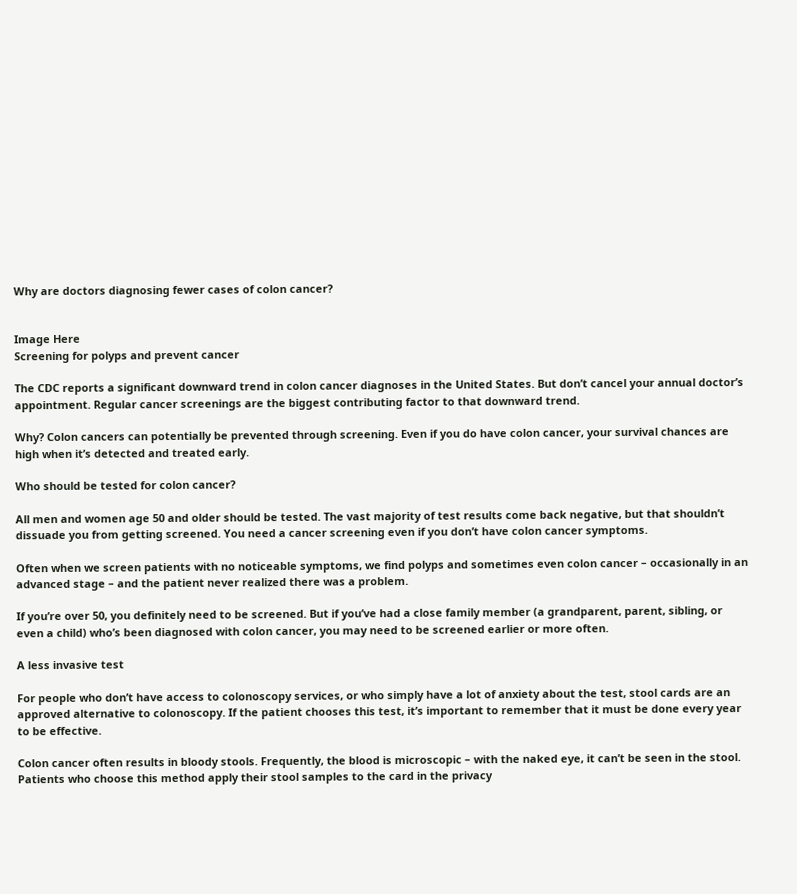Why are doctors diagnosing fewer cases of colon cancer?


Image Here
Screening for polyps and prevent cancer

The CDC reports a significant downward trend in colon cancer diagnoses in the United States. But don’t cancel your annual doctor’s appointment. Regular cancer screenings are the biggest contributing factor to that downward trend.

Why? Colon cancers can potentially be prevented through screening. Even if you do have colon cancer, your survival chances are high when it’s detected and treated early.

Who should be tested for colon cancer?

All men and women age 50 and older should be tested. The vast majority of test results come back negative, but that shouldn’t dissuade you from getting screened. You need a cancer screening even if you don’t have colon cancer symptoms.

Often when we screen patients with no noticeable symptoms, we find polyps and sometimes even colon cancer – occasionally in an advanced stage – and the patient never realized there was a problem.

If you’re over 50, you definitely need to be screened. But if you’ve had a close family member (a grandparent, parent, sibling, or even a child) who’s been diagnosed with colon cancer, you may need to be screened earlier or more often.

A less invasive test

For people who don’t have access to colonoscopy services, or who simply have a lot of anxiety about the test, stool cards are an approved alternative to colonoscopy. If the patient chooses this test, it’s important to remember that it must be done every year to be effective.

Colon cancer often results in bloody stools. Frequently, the blood is microscopic – with the naked eye, it can’t be seen in the stool. Patients who choose this method apply their stool samples to the card in the privacy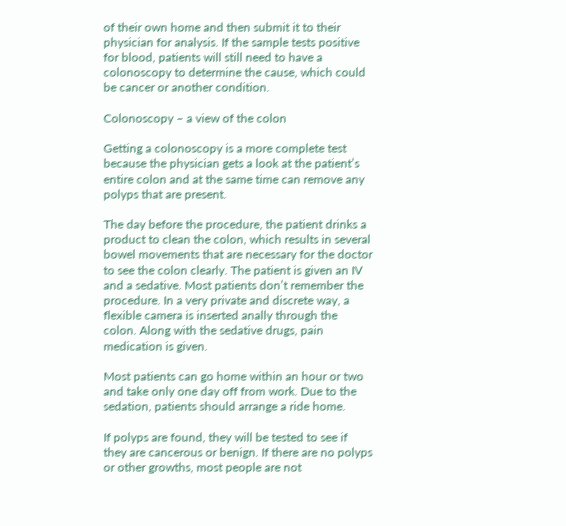of their own home and then submit it to their physician for analysis. If the sample tests positive for blood, patients will still need to have a colonoscopy to determine the cause, which could be cancer or another condition.

Colonoscopy – a view of the colon

Getting a colonoscopy is a more complete test because the physician gets a look at the patient’s entire colon and at the same time can remove any polyps that are present.

The day before the procedure, the patient drinks a product to clean the colon, which results in several bowel movements that are necessary for the doctor to see the colon clearly. The patient is given an IV and a sedative. Most patients don’t remember the procedure. In a very private and discrete way, a flexible camera is inserted anally through the colon. Along with the sedative drugs, pain medication is given.

Most patients can go home within an hour or two and take only one day off from work. Due to the sedation, patients should arrange a ride home.

If polyps are found, they will be tested to see if they are cancerous or benign. If there are no polyps or other growths, most people are not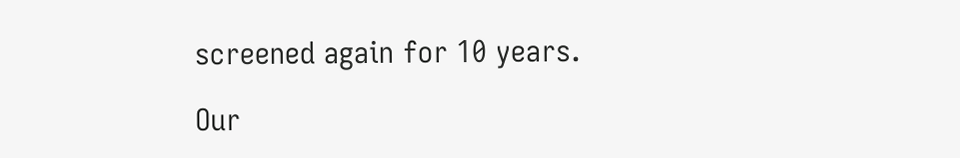screened again for 10 years.

Our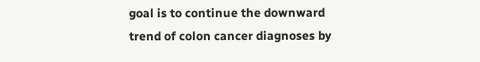goal is to continue the downward trend of colon cancer diagnoses by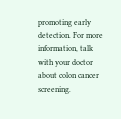promoting early detection. For more information, talk with your doctor about colon cancer screening.